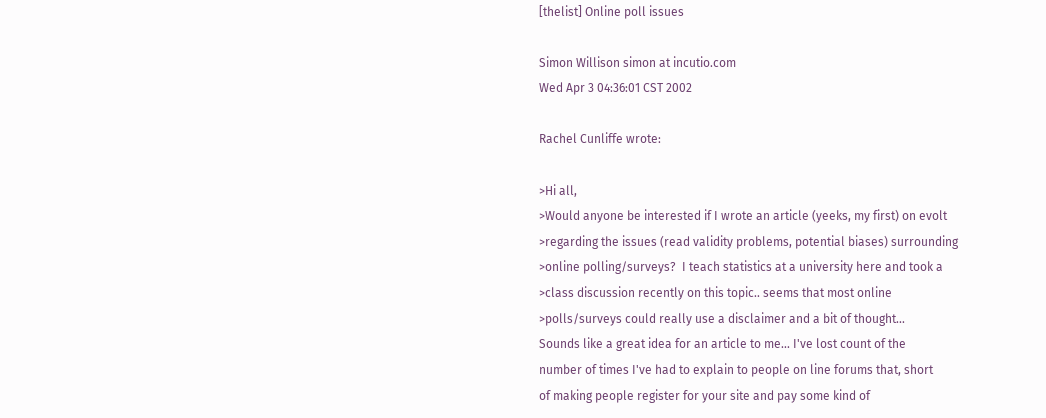[thelist] Online poll issues

Simon Willison simon at incutio.com
Wed Apr 3 04:36:01 CST 2002

Rachel Cunliffe wrote:

>Hi all,
>Would anyone be interested if I wrote an article (yeeks, my first) on evolt
>regarding the issues (read validity problems, potential biases) surrounding
>online polling/surveys?  I teach statistics at a university here and took a
>class discussion recently on this topic.. seems that most online
>polls/surveys could really use a disclaimer and a bit of thought...
Sounds like a great idea for an article to me... I've lost count of the
number of times I've had to explain to people on line forums that, short
of making people register for your site and pay some kind of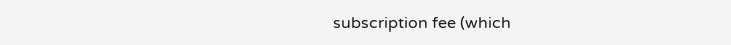subscription fee (which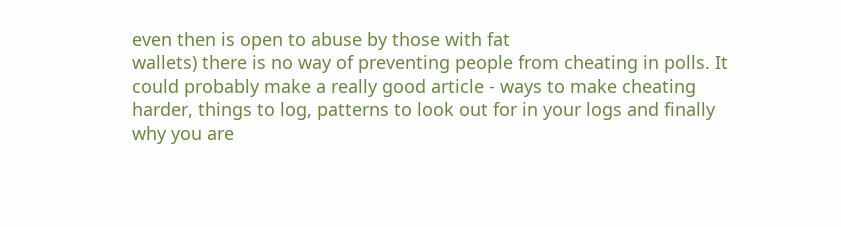even then is open to abuse by those with fat
wallets) there is no way of preventing people from cheating in polls. It
could probably make a really good article - ways to make cheating
harder, things to log, patterns to look out for in your logs and finally
why you are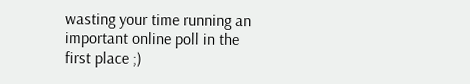wasting your time running an important online poll in the
first place ;)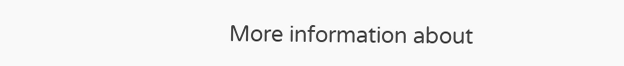More information about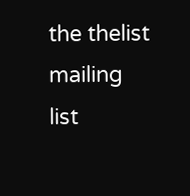the thelist mailing list